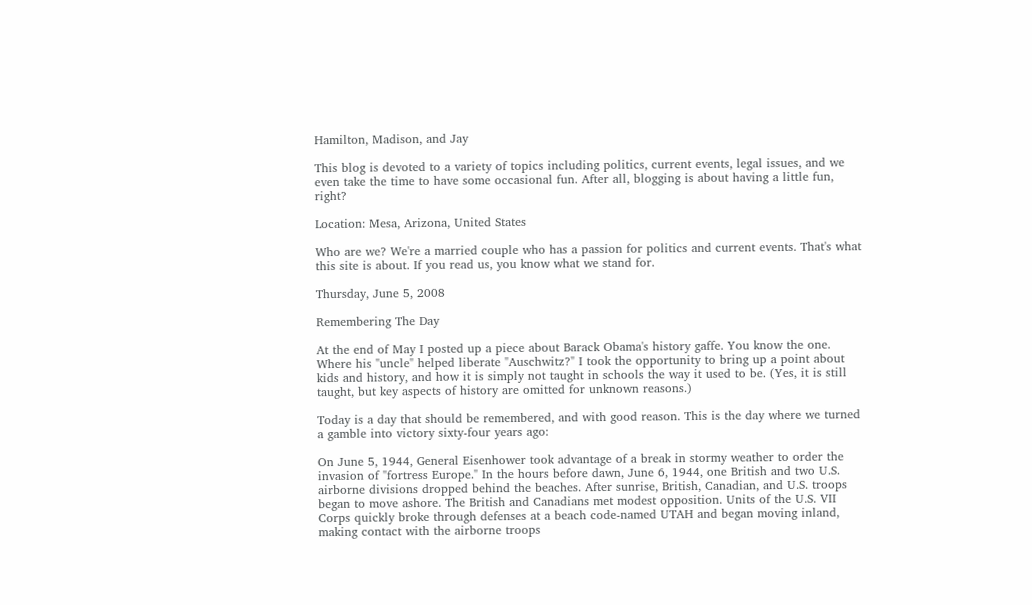Hamilton, Madison, and Jay

This blog is devoted to a variety of topics including politics, current events, legal issues, and we even take the time to have some occasional fun. After all, blogging is about having a little fun, right?

Location: Mesa, Arizona, United States

Who are we? We're a married couple who has a passion for politics and current events. That's what this site is about. If you read us, you know what we stand for.

Thursday, June 5, 2008

Remembering The Day

At the end of May I posted up a piece about Barack Obama's history gaffe. You know the one. Where his "uncle" helped liberate "Auschwitz?" I took the opportunity to bring up a point about kids and history, and how it is simply not taught in schools the way it used to be. (Yes, it is still taught, but key aspects of history are omitted for unknown reasons.)

Today is a day that should be remembered, and with good reason. This is the day where we turned a gamble into victory sixty-four years ago:

On June 5, 1944, General Eisenhower took advantage of a break in stormy weather to order the invasion of "fortress Europe." In the hours before dawn, June 6, 1944, one British and two U.S. airborne divisions dropped behind the beaches. After sunrise, British, Canadian, and U.S. troops began to move ashore. The British and Canadians met modest opposition. Units of the U.S. VII Corps quickly broke through defenses at a beach code-named UTAH and began moving inland, making contact with the airborne troops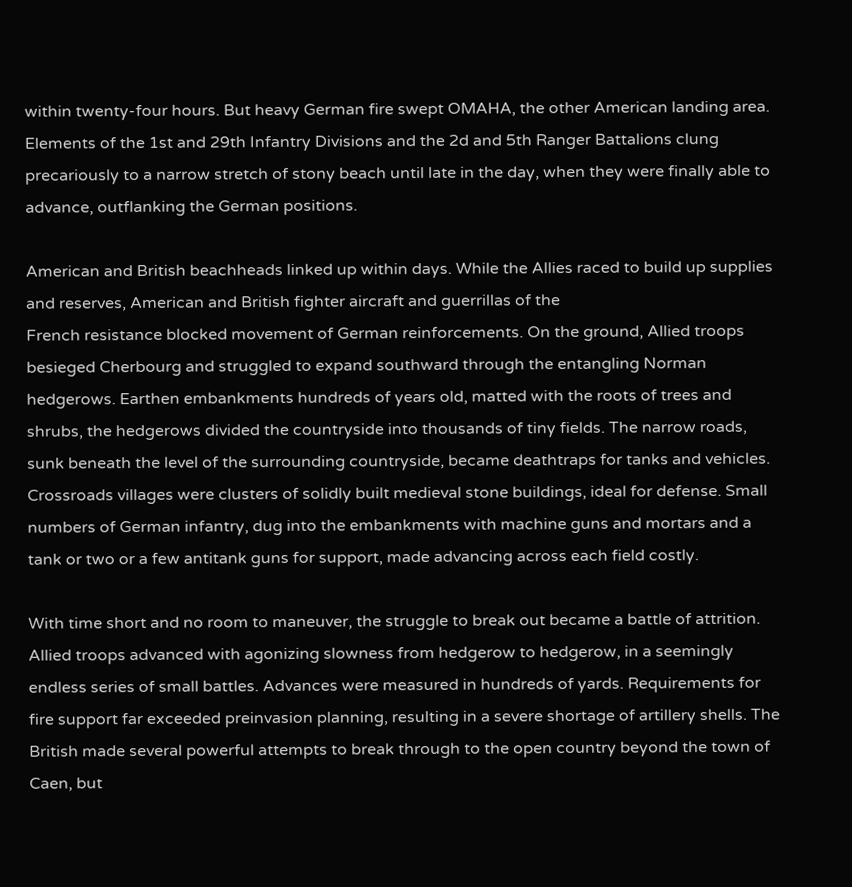within twenty-four hours. But heavy German fire swept OMAHA, the other American landing area. Elements of the 1st and 29th Infantry Divisions and the 2d and 5th Ranger Battalions clung precariously to a narrow stretch of stony beach until late in the day, when they were finally able to advance, outflanking the German positions.

American and British beachheads linked up within days. While the Allies raced to build up supplies and reserves, American and British fighter aircraft and guerrillas of the
French resistance blocked movement of German reinforcements. On the ground, Allied troops besieged Cherbourg and struggled to expand southward through the entangling Norman hedgerows. Earthen embankments hundreds of years old, matted with the roots of trees and shrubs, the hedgerows divided the countryside into thousands of tiny fields. The narrow roads, sunk beneath the level of the surrounding countryside, became deathtraps for tanks and vehicles. Crossroads villages were clusters of solidly built medieval stone buildings, ideal for defense. Small numbers of German infantry, dug into the embankments with machine guns and mortars and a tank or two or a few antitank guns for support, made advancing across each field costly.

With time short and no room to maneuver, the struggle to break out became a battle of attrition. Allied troops advanced with agonizing slowness from hedgerow to hedgerow, in a seemingly endless series of small battles. Advances were measured in hundreds of yards. Requirements for fire support far exceeded preinvasion planning, resulting in a severe shortage of artillery shells. The British made several powerful attempts to break through to the open country beyond the town of Caen, but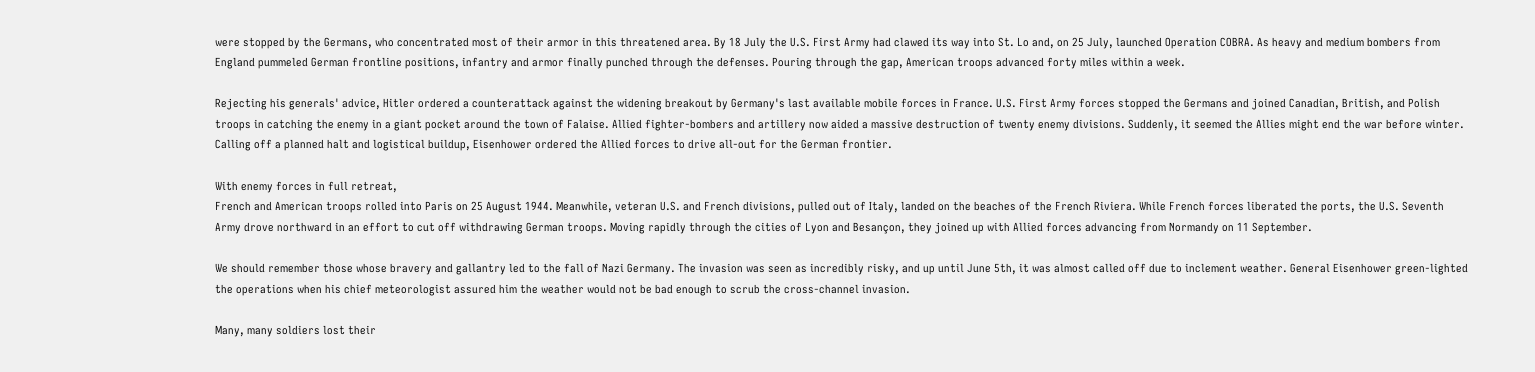were stopped by the Germans, who concentrated most of their armor in this threatened area. By 18 July the U.S. First Army had clawed its way into St. Lo and, on 25 July, launched Operation COBRA. As heavy and medium bombers from England pummeled German frontline positions, infantry and armor finally punched through the defenses. Pouring through the gap, American troops advanced forty miles within a week.

Rejecting his generals' advice, Hitler ordered a counterattack against the widening breakout by Germany's last available mobile forces in France. U.S. First Army forces stopped the Germans and joined Canadian, British, and Polish troops in catching the enemy in a giant pocket around the town of Falaise. Allied fighter-bombers and artillery now aided a massive destruction of twenty enemy divisions. Suddenly, it seemed the Allies might end the war before winter. Calling off a planned halt and logistical buildup, Eisenhower ordered the Allied forces to drive all-out for the German frontier.

With enemy forces in full retreat,
French and American troops rolled into Paris on 25 August 1944. Meanwhile, veteran U.S. and French divisions, pulled out of Italy, landed on the beaches of the French Riviera. While French forces liberated the ports, the U.S. Seventh Army drove northward in an effort to cut off withdrawing German troops. Moving rapidly through the cities of Lyon and Besançon, they joined up with Allied forces advancing from Normandy on 11 September.

We should remember those whose bravery and gallantry led to the fall of Nazi Germany. The invasion was seen as incredibly risky, and up until June 5th, it was almost called off due to inclement weather. General Eisenhower green-lighted the operations when his chief meteorologist assured him the weather would not be bad enough to scrub the cross-channel invasion.

Many, many soldiers lost their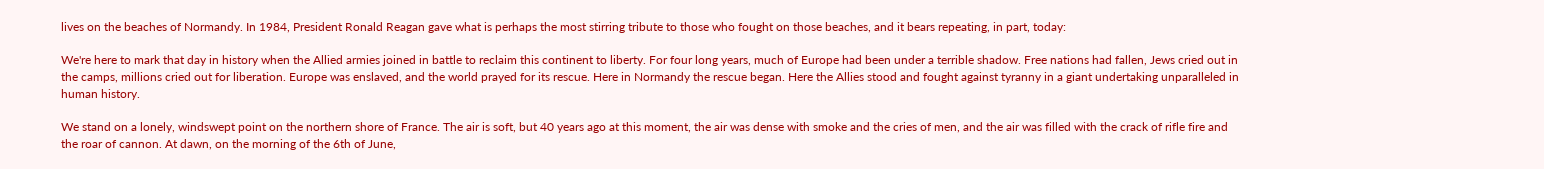lives on the beaches of Normandy. In 1984, President Ronald Reagan gave what is perhaps the most stirring tribute to those who fought on those beaches, and it bears repeating, in part, today:

We're here to mark that day in history when the Allied armies joined in battle to reclaim this continent to liberty. For four long years, much of Europe had been under a terrible shadow. Free nations had fallen, Jews cried out in the camps, millions cried out for liberation. Europe was enslaved, and the world prayed for its rescue. Here in Normandy the rescue began. Here the Allies stood and fought against tyranny in a giant undertaking unparalleled in human history.

We stand on a lonely, windswept point on the northern shore of France. The air is soft, but 40 years ago at this moment, the air was dense with smoke and the cries of men, and the air was filled with the crack of rifle fire and the roar of cannon. At dawn, on the morning of the 6th of June,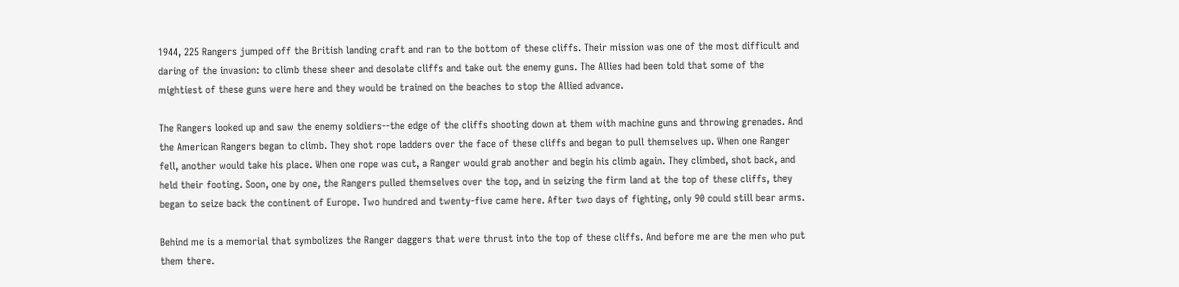1944, 225 Rangers jumped off the British landing craft and ran to the bottom of these cliffs. Their mission was one of the most difficult and daring of the invasion: to climb these sheer and desolate cliffs and take out the enemy guns. The Allies had been told that some of the mightiest of these guns were here and they would be trained on the beaches to stop the Allied advance.

The Rangers looked up and saw the enemy soldiers--the edge of the cliffs shooting down at them with machine guns and throwing grenades. And the American Rangers began to climb. They shot rope ladders over the face of these cliffs and began to pull themselves up. When one Ranger fell, another would take his place. When one rope was cut, a Ranger would grab another and begin his climb again. They climbed, shot back, and held their footing. Soon, one by one, the Rangers pulled themselves over the top, and in seizing the firm land at the top of these cliffs, they began to seize back the continent of Europe. Two hundred and twenty-five came here. After two days of fighting, only 90 could still bear arms.

Behind me is a memorial that symbolizes the Ranger daggers that were thrust into the top of these cliffs. And before me are the men who put them there.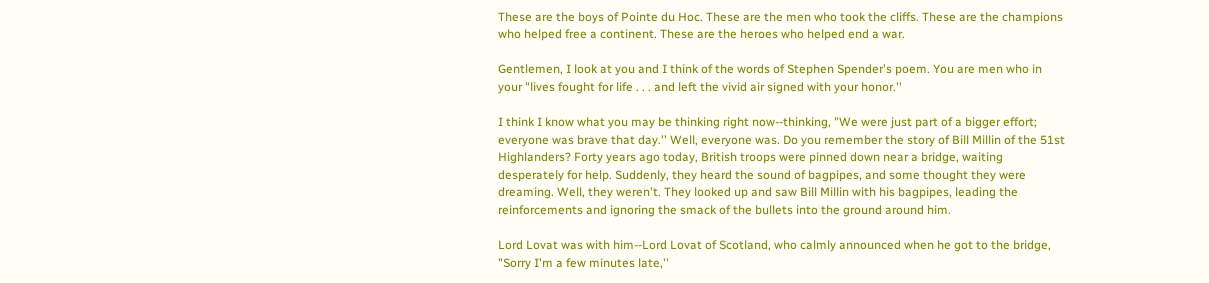These are the boys of Pointe du Hoc. These are the men who took the cliffs. These are the champions who helped free a continent. These are the heroes who helped end a war.

Gentlemen, I look at you and I think of the words of Stephen Spender's poem. You are men who in your "lives fought for life . . . and left the vivid air signed with your honor.''

I think I know what you may be thinking right now--thinking, "We were just part of a bigger effort; everyone was brave that day.'' Well, everyone was. Do you remember the story of Bill Millin of the 51st Highlanders? Forty years ago today, British troops were pinned down near a bridge, waiting desperately for help. Suddenly, they heard the sound of bagpipes, and some thought they were dreaming. Well, they weren't. They looked up and saw Bill Millin with his bagpipes, leading the reinforcements and ignoring the smack of the bullets into the ground around him.

Lord Lovat was with him--Lord Lovat of Scotland, who calmly announced when he got to the bridge, "Sorry I'm a few minutes late,''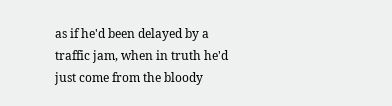as if he'd been delayed by a traffic jam, when in truth he'd just come from the bloody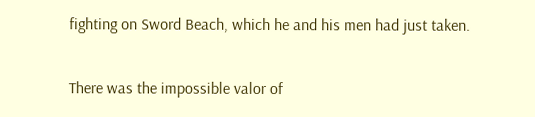fighting on Sword Beach, which he and his men had just taken.

There was the impossible valor of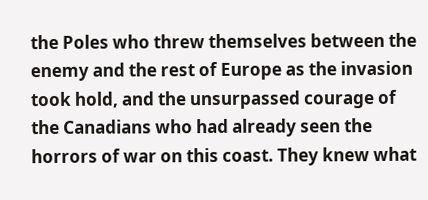the Poles who threw themselves between the enemy and the rest of Europe as the invasion took hold, and the unsurpassed courage of the Canadians who had already seen the horrors of war on this coast. They knew what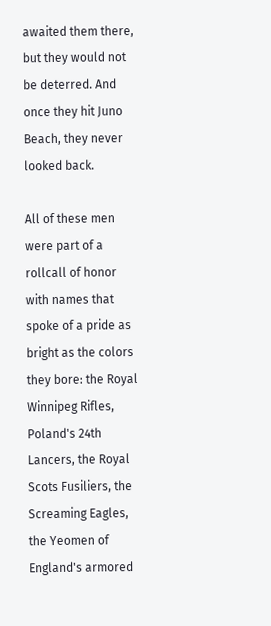awaited them there, but they would not be deterred. And once they hit Juno Beach, they never looked back.

All of these men were part of a rollcall of honor with names that spoke of a pride as bright as the colors they bore: the Royal Winnipeg Rifles, Poland's 24th Lancers, the Royal Scots Fusiliers, the Screaming Eagles, the Yeomen of England's armored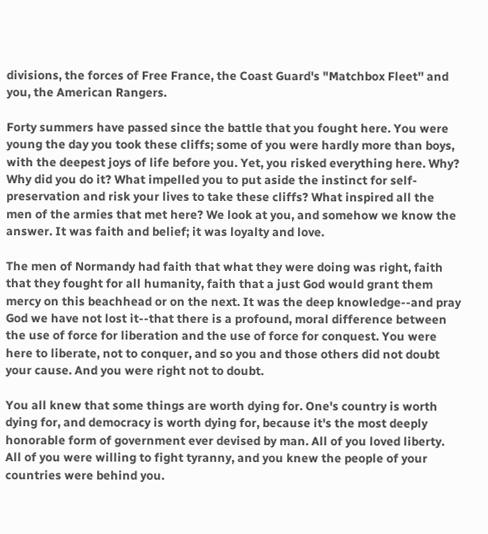divisions, the forces of Free France, the Coast Guard's "Matchbox Fleet'' and you, the American Rangers.

Forty summers have passed since the battle that you fought here. You were young the day you took these cliffs; some of you were hardly more than boys, with the deepest joys of life before you. Yet, you risked everything here. Why? Why did you do it? What impelled you to put aside the instinct for self-preservation and risk your lives to take these cliffs? What inspired all the men of the armies that met here? We look at you, and somehow we know the answer. It was faith and belief; it was loyalty and love.

The men of Normandy had faith that what they were doing was right, faith that they fought for all humanity, faith that a just God would grant them mercy on this beachhead or on the next. It was the deep knowledge--and pray God we have not lost it--that there is a profound, moral difference between the use of force for liberation and the use of force for conquest. You were here to liberate, not to conquer, and so you and those others did not doubt your cause. And you were right not to doubt.

You all knew that some things are worth dying for. One's country is worth dying for, and democracy is worth dying for, because it's the most deeply honorable form of government ever devised by man. All of you loved liberty. All of you were willing to fight tyranny, and you knew the people of your countries were behind you.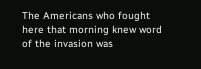The Americans who fought here that morning knew word of the invasion was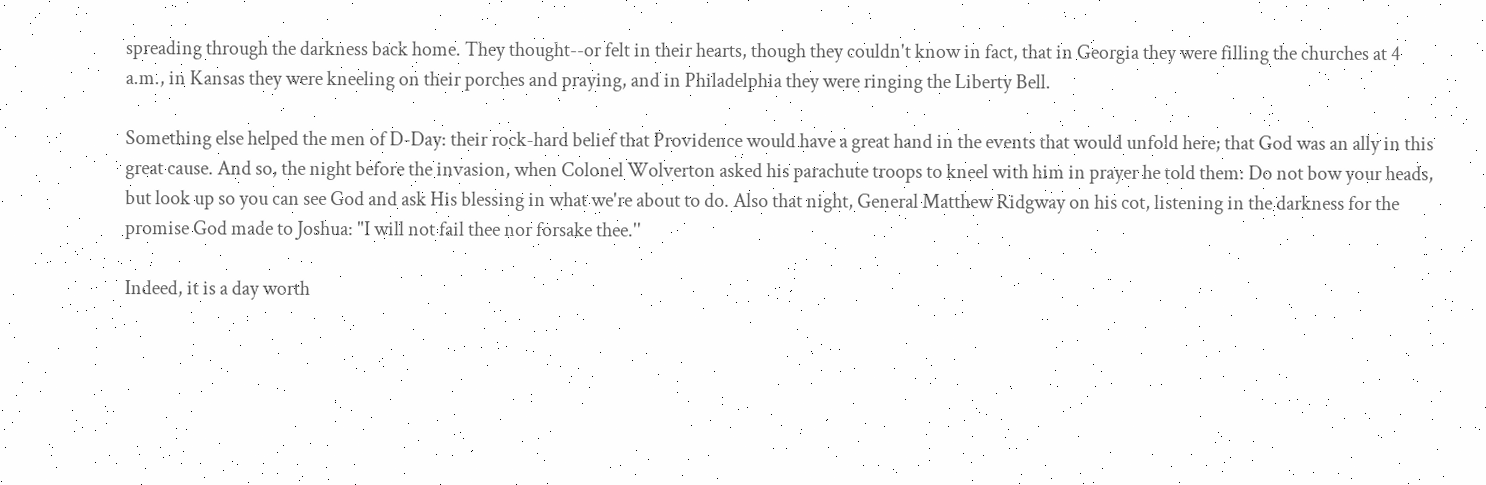spreading through the darkness back home. They thought--or felt in their hearts, though they couldn't know in fact, that in Georgia they were filling the churches at 4 a.m., in Kansas they were kneeling on their porches and praying, and in Philadelphia they were ringing the Liberty Bell.

Something else helped the men of D-Day: their rock-hard belief that Providence would have a great hand in the events that would unfold here; that God was an ally in this great cause. And so, the night before the invasion, when Colonel Wolverton asked his parachute troops to kneel with him in prayer he told them: Do not bow your heads, but look up so you can see God and ask His blessing in what we're about to do. Also that night, General Matthew Ridgway on his cot, listening in the darkness for the promise God made to Joshua: "I will not fail thee nor forsake thee.''

Indeed, it is a day worth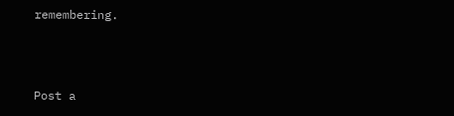remembering.



Post a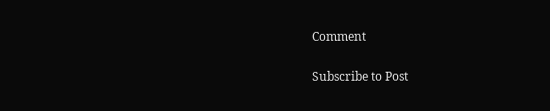Comment

Subscribe to Post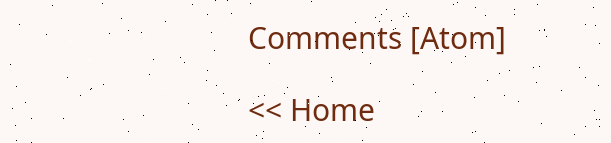Comments [Atom]

<< Home